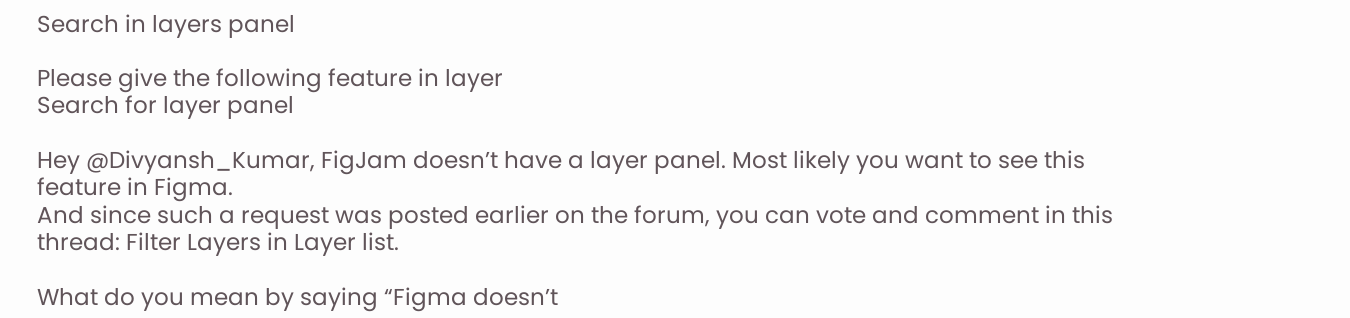Search in layers panel

Please give the following feature in layer
Search for layer panel

Hey @Divyansh_Kumar, FigJam doesn’t have a layer panel. Most likely you want to see this feature in Figma.
And since such a request was posted earlier on the forum, you can vote and comment in this thread: Filter Layers in Layer list.

What do you mean by saying “Figma doesn’t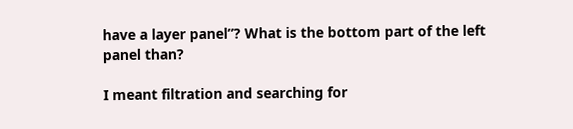have a layer panel”? What is the bottom part of the left panel than?

I meant filtration and searching for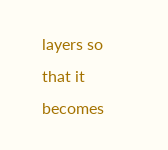layers so that it becomes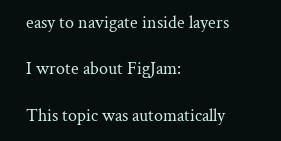easy to navigate inside layers

I wrote about FigJam:

This topic was automatically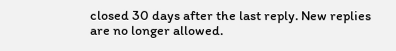closed 30 days after the last reply. New replies are no longer allowed.